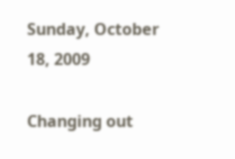Sunday, October 18, 2009

Changing out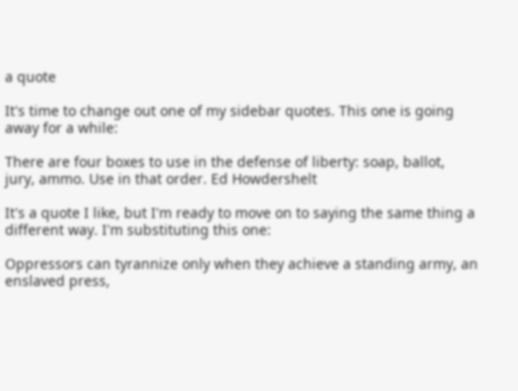a quote

It's time to change out one of my sidebar quotes. This one is going away for a while:

There are four boxes to use in the defense of liberty: soap, ballot, jury, ammo. Use in that order. Ed Howdershelt

It's a quote I like, but I'm ready to move on to saying the same thing a different way. I'm substituting this one:

Oppressors can tyrannize only when they achieve a standing army, an enslaved press,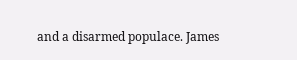and a disarmed populace. James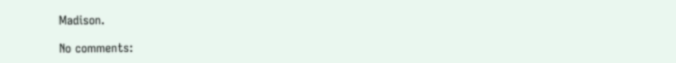Madison.

No comments: